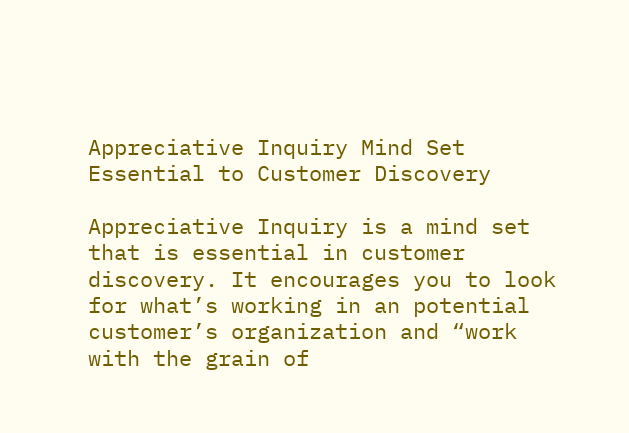Appreciative Inquiry Mind Set Essential to Customer Discovery

Appreciative Inquiry is a mind set that is essential in customer discovery. It encourages you to look for what’s working in an potential customer’s organization and “work with the grain of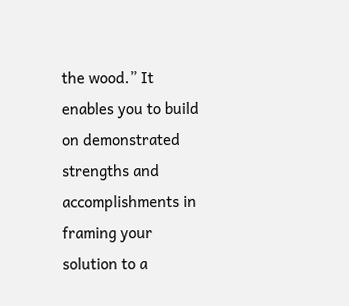the wood.” It enables you to build on demonstrated strengths and accomplishments in framing your solution to a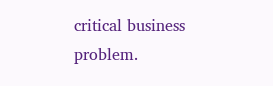critical business problem.